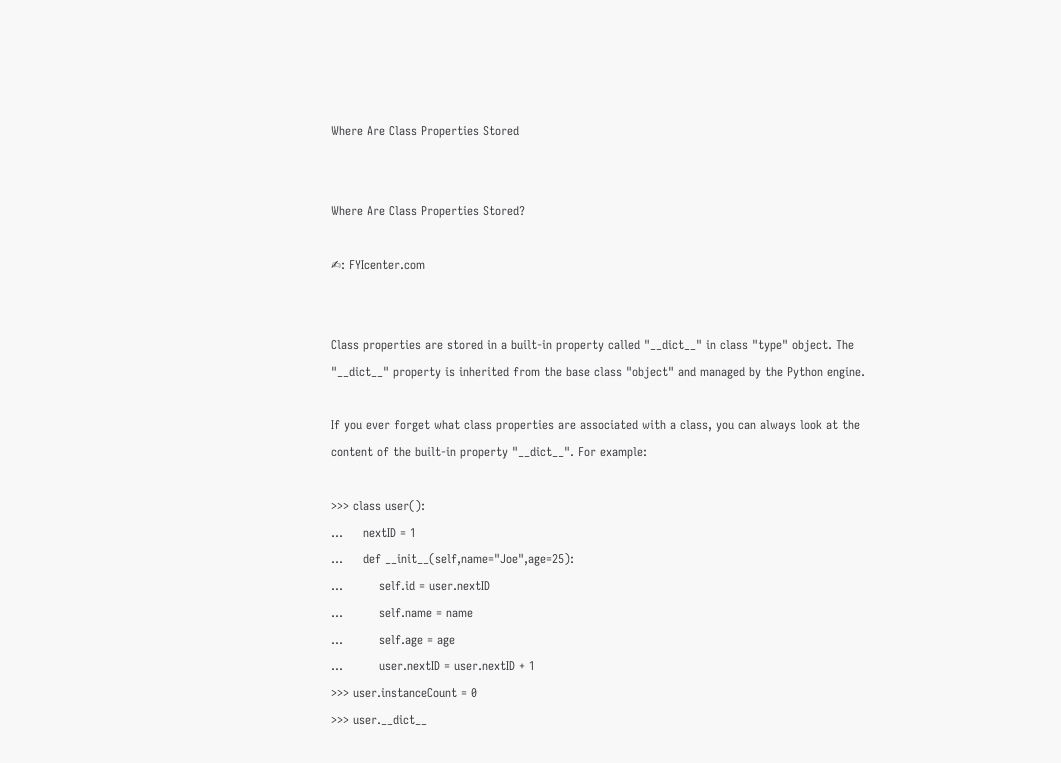Where Are Class Properties Stored


Where Are Class Properties Stored?

✍: FYIcenter.com


Class properties are stored in a built-in property called "__dict__" in class "type" object. The "__dict__" property is inherited from the base class "object" and managed by the Python engine.

If you ever forget what class properties are associated with a class, you can always look at the content of the built-in property "__dict__". For example:

>>> class user():
...     nextID = 1
...     def __init__(self,name="Joe",age=25):
...         self.id = user.nextID
...         self.name = name
...         self.age = age
...         user.nextID = user.nextID + 1
>>> user.instanceCount = 0
>>> user.__dict__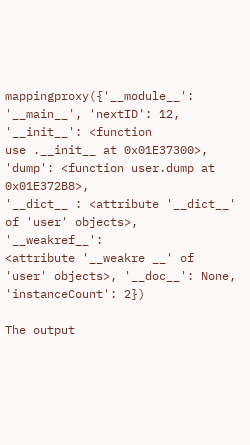mappingproxy({'__module__': '__main__', 'nextID': 12, '__init__': <function
use .__init__ at 0x01E37300>, 'dump': <function user.dump at 0x01E372B8>,
'__dict__ : <attribute '__dict__' of 'user' objects>, '__weakref__':
<attribute '__weakre __' of 'user' objects>, '__doc__': None,
'instanceCount': 2})

The output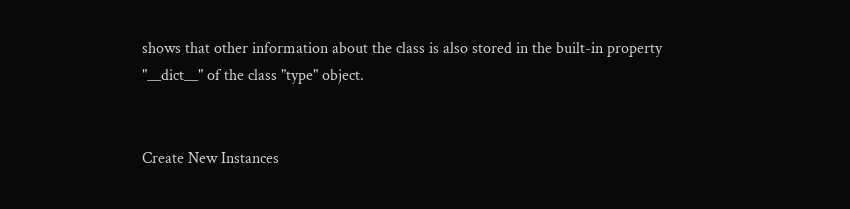shows that other information about the class is also stored in the built-in property "__dict__" of the class "type" object.


Create New Instances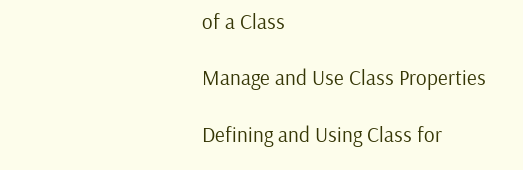of a Class

Manage and Use Class Properties

Defining and Using Class for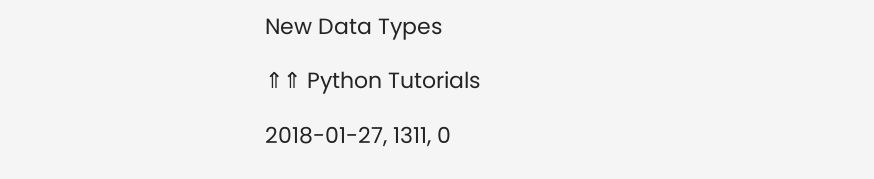New Data Types

⇑⇑ Python Tutorials

2018-01-27, 1311, 0